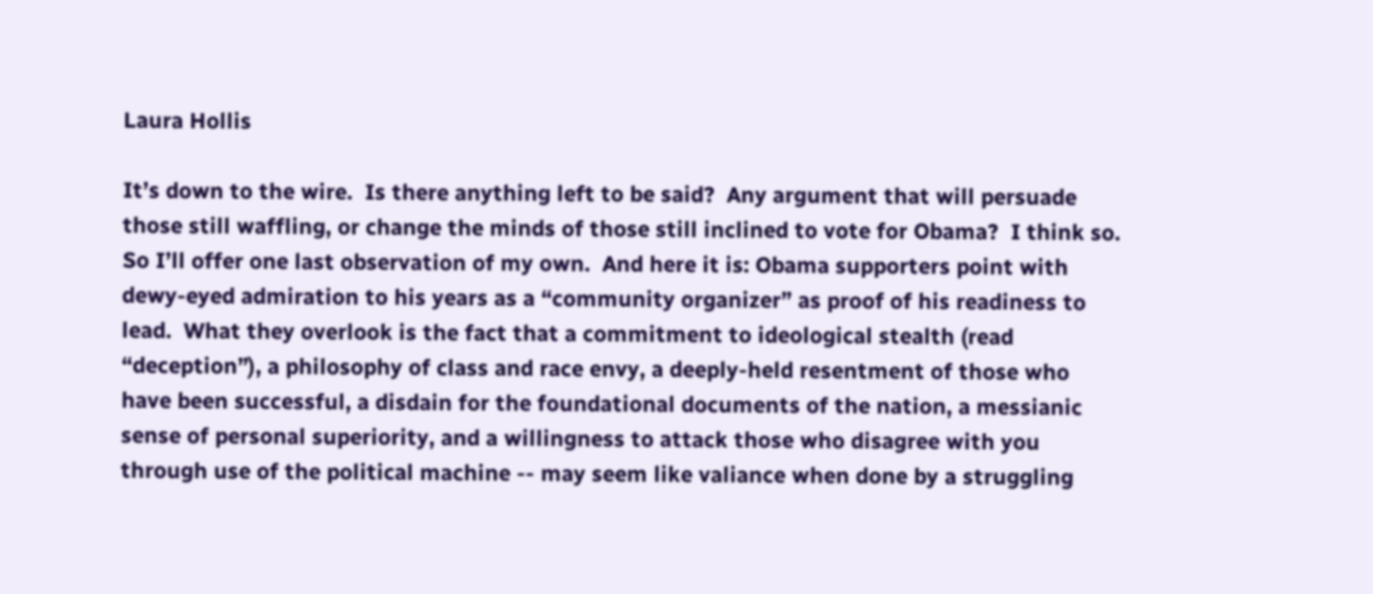Laura Hollis

It’s down to the wire.  Is there anything left to be said?  Any argument that will persuade those still waffling, or change the minds of those still inclined to vote for Obama?  I think so.  So I’ll offer one last observation of my own.  And here it is: Obama supporters point with dewy-eyed admiration to his years as a “community organizer” as proof of his readiness to lead.  What they overlook is the fact that a commitment to ideological stealth (read “deception”), a philosophy of class and race envy, a deeply-held resentment of those who have been successful, a disdain for the foundational documents of the nation, a messianic sense of personal superiority, and a willingness to attack those who disagree with you through use of the political machine -- may seem like valiance when done by a struggling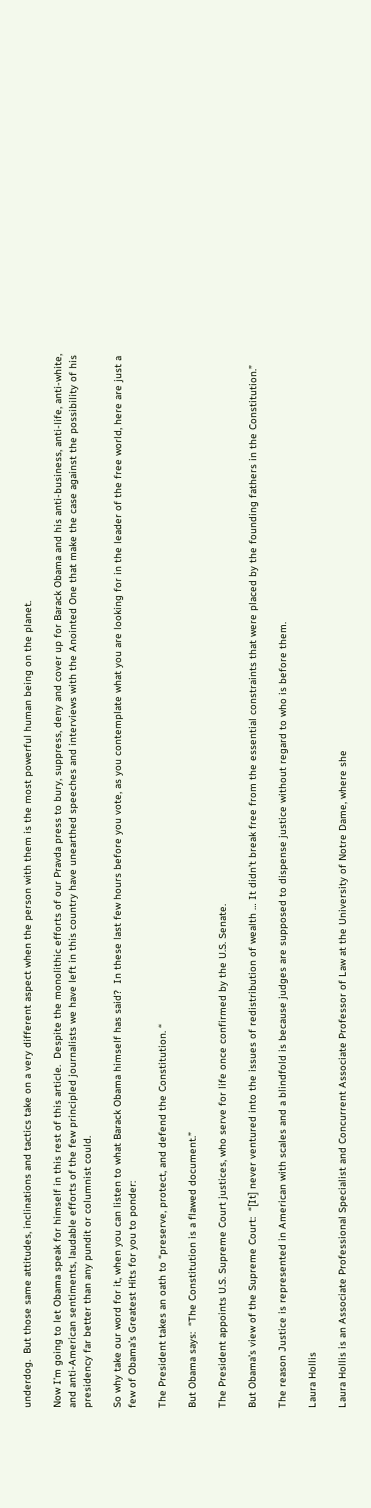underdog.  But those same attitudes, inclinations and tactics take on a very different aspect when the person with them is the most powerful human being on the planet.

Now I’m going to let Obama speak for himself in this rest of this article.  Despite the monolithic efforts of our Pravda press to bury, suppress, deny and cover up for Barack Obama and his anti-business, anti-life, anti-white, and anti-American sentiments, laudable efforts of the few principled journalists we have left in this country have unearthed speeches and interviews with the Anointed One that make the case against the possibility of his presidency far better than any pundit or columnist could.

So why take our word for it, when you can listen to what Barack Obama himself has said?  In these last few hours before you vote, as you contemplate what you are looking for in the leader of the free world, here are just a few of Obama’s Greatest Hits for you to ponder:

The President takes an oath to “preserve, protect, and defend the Constitution. “

But Obama says:  “The Constitution is a flawed document.”

The President appoints U.S. Supreme Court justices, who serve for life once confirmed by the U.S. Senate.

But Obama’s view of the Supreme Court:  “[It] never ventured into the issues of redistribution of wealth … It didn’t break free from the essential constraints that were placed by the founding fathers in the Constitution.”

The reason Justice is represented in American with scales and a blindfold is because judges are supposed to dispense justice without regard to who is before them.

Laura Hollis

Laura Hollis is an Associate Professional Specialist and Concurrent Associate Professor of Law at the University of Notre Dame, where she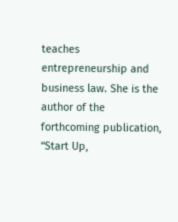teaches entrepreneurship and business law. She is the author of the forthcoming publication, “Start Up,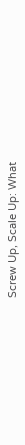Screw Up, Scale Up: What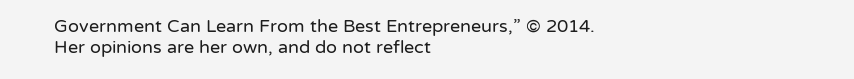Government Can Learn From the Best Entrepreneurs,” © 2014. Her opinions are her own, and do not reflect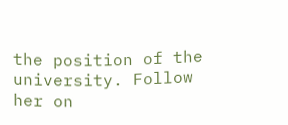the position of the university. Follow her on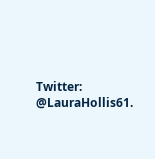Twitter: @LauraHollis61.